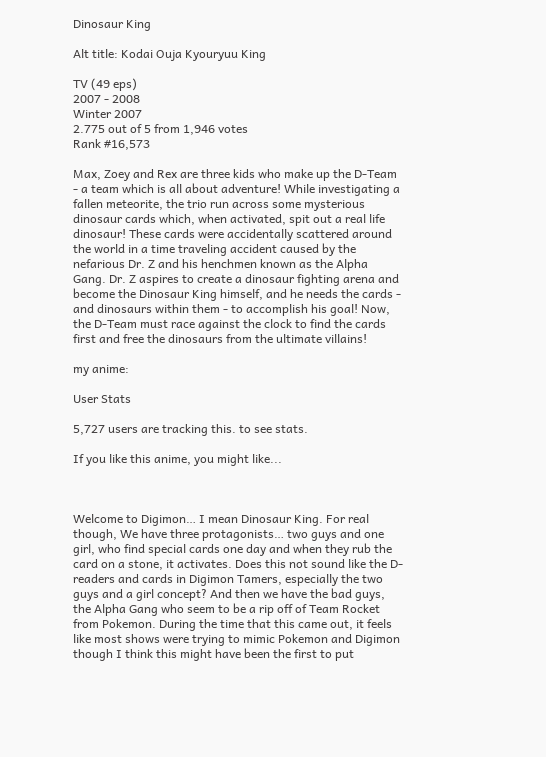Dinosaur King

Alt title: Kodai Ouja Kyouryuu King

TV (49 eps)
2007 - 2008
Winter 2007
2.775 out of 5 from 1,946 votes
Rank #16,573

Max, Zoey and Rex are three kids who make up the D-Team - a team which is all about adventure! While investigating a fallen meteorite, the trio run across some mysterious dinosaur cards which, when activated, spit out a real life dinosaur! These cards were accidentally scattered around the world in a time traveling accident caused by the nefarious Dr. Z and his henchmen known as the Alpha Gang. Dr. Z aspires to create a dinosaur fighting arena and become the Dinosaur King himself, and he needs the cards - and dinosaurs within them - to accomplish his goal! Now, the D-Team must race against the clock to find the cards first and free the dinosaurs from the ultimate villains!

my anime:

User Stats

5,727 users are tracking this. to see stats.

If you like this anime, you might like...



Welcome to Digimon… I mean Dinosaur King. For real though, We have three protagonists… two guys and one girl, who find special cards one day and when they rub the card on a stone, it activates. Does this not sound like the D-readers and cards in Digimon Tamers, especially the two guys and a girl concept? And then we have the bad guys, the Alpha Gang who seem to be a rip off of Team Rocket from Pokemon. During the time that this came out, it feels like most shows were trying to mimic Pokemon and Digimon though I think this might have been the first to put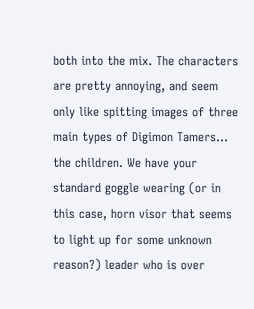both into the mix. The characters are pretty annoying, and seem only like spitting images of three main types of Digimon Tamers… the children. We have your standard goggle wearing (or in this case, horn visor that seems to light up for some unknown reason?) leader who is over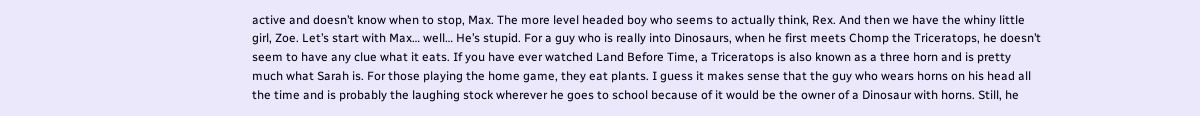active and doesn’t know when to stop, Max. The more level headed boy who seems to actually think, Rex. And then we have the whiny little girl, Zoe. Let’s start with Max… well… He’s stupid. For a guy who is really into Dinosaurs, when he first meets Chomp the Triceratops, he doesn’t seem to have any clue what it eats. If you have ever watched Land Before Time, a Triceratops is also known as a three horn and is pretty much what Sarah is. For those playing the home game, they eat plants. I guess it makes sense that the guy who wears horns on his head all the time and is probably the laughing stock wherever he goes to school because of it would be the owner of a Dinosaur with horns. Still, he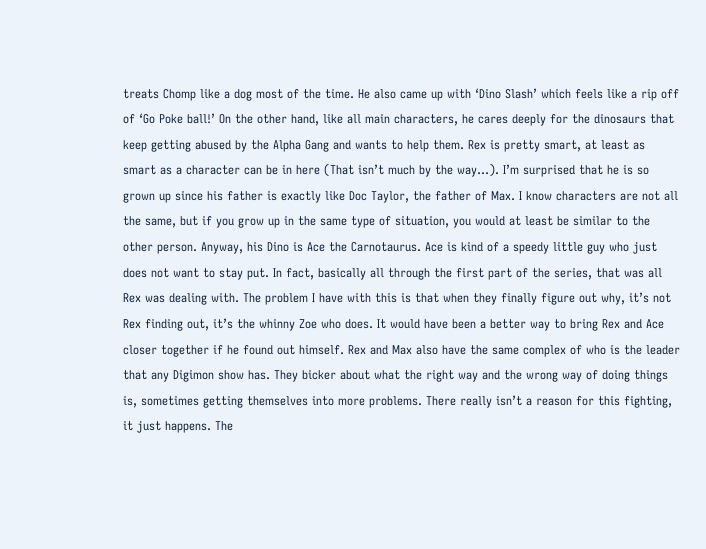treats Chomp like a dog most of the time. He also came up with ‘Dino Slash’ which feels like a rip off of ‘Go Poke ball!’ On the other hand, like all main characters, he cares deeply for the dinosaurs that keep getting abused by the Alpha Gang and wants to help them. Rex is pretty smart, at least as smart as a character can be in here (That isn’t much by the way…). I’m surprised that he is so grown up since his father is exactly like Doc Taylor, the father of Max. I know characters are not all the same, but if you grow up in the same type of situation, you would at least be similar to the other person. Anyway, his Dino is Ace the Carnotaurus. Ace is kind of a speedy little guy who just does not want to stay put. In fact, basically all through the first part of the series, that was all Rex was dealing with. The problem I have with this is that when they finally figure out why, it’s not Rex finding out, it’s the whinny Zoe who does. It would have been a better way to bring Rex and Ace closer together if he found out himself. Rex and Max also have the same complex of who is the leader that any Digimon show has. They bicker about what the right way and the wrong way of doing things is, sometimes getting themselves into more problems. There really isn’t a reason for this fighting, it just happens. The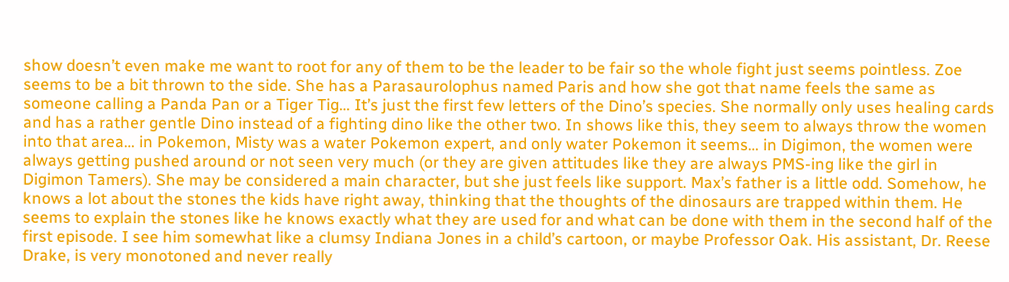show doesn’t even make me want to root for any of them to be the leader to be fair so the whole fight just seems pointless. Zoe seems to be a bit thrown to the side. She has a Parasaurolophus named Paris and how she got that name feels the same as someone calling a Panda Pan or a Tiger Tig… It’s just the first few letters of the Dino’s species. She normally only uses healing cards and has a rather gentle Dino instead of a fighting dino like the other two. In shows like this, they seem to always throw the women into that area… in Pokemon, Misty was a water Pokemon expert, and only water Pokemon it seems… in Digimon, the women were always getting pushed around or not seen very much (or they are given attitudes like they are always PMS-ing like the girl in Digimon Tamers). She may be considered a main character, but she just feels like support. Max’s father is a little odd. Somehow, he knows a lot about the stones the kids have right away, thinking that the thoughts of the dinosaurs are trapped within them. He seems to explain the stones like he knows exactly what they are used for and what can be done with them in the second half of the first episode. I see him somewhat like a clumsy Indiana Jones in a child’s cartoon, or maybe Professor Oak. His assistant, Dr. Reese Drake, is very monotoned and never really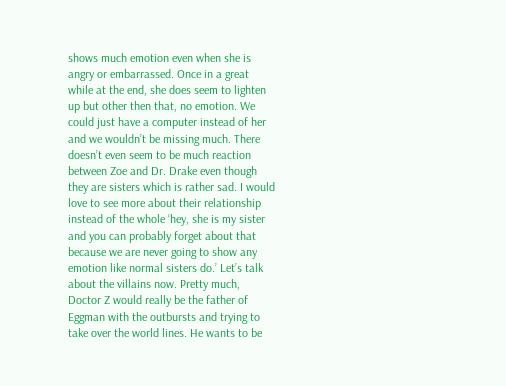shows much emotion even when she is angry or embarrassed. Once in a great while at the end, she does seem to lighten up but other then that, no emotion. We could just have a computer instead of her and we wouldn’t be missing much. There doesn’t even seem to be much reaction between Zoe and Dr. Drake even though they are sisters which is rather sad. I would love to see more about their relationship instead of the whole ‘hey, she is my sister and you can probably forget about that because we are never going to show any emotion like normal sisters do.’ Let’s talk about the villains now. Pretty much, Doctor Z would really be the father of Eggman with the outbursts and trying to take over the world lines. He wants to be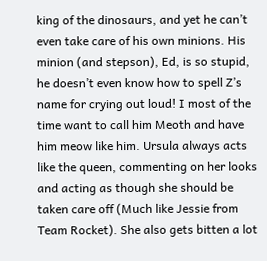king of the dinosaurs, and yet he can’t even take care of his own minions. His minion (and stepson), Ed, is so stupid, he doesn’t even know how to spell Z’s name for crying out loud! I most of the time want to call him Meoth and have him meow like him. Ursula always acts like the queen, commenting on her looks and acting as though she should be taken care off (Much like Jessie from Team Rocket). She also gets bitten a lot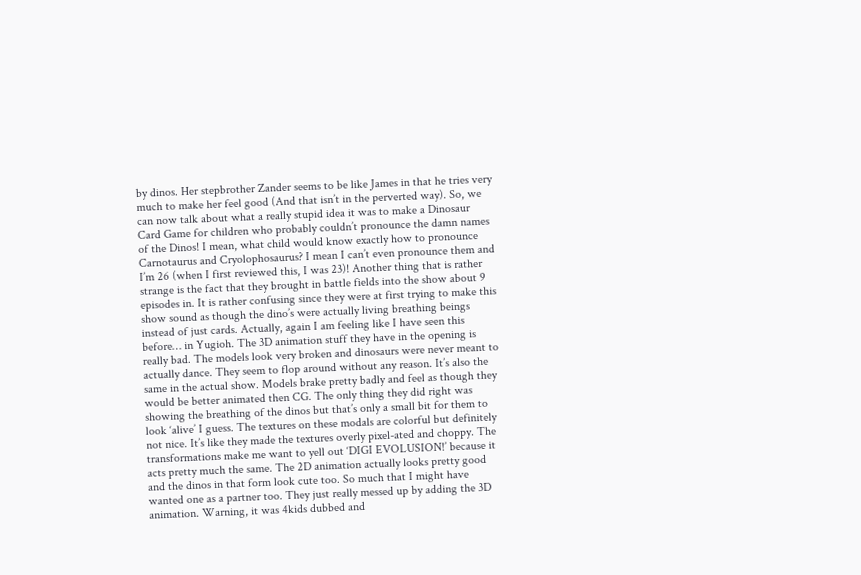by dinos. Her stepbrother Zander seems to be like James in that he tries very much to make her feel good (And that isn’t in the perverted way). So, we can now talk about what a really stupid idea it was to make a Dinosaur Card Game for children who probably couldn’t pronounce the damn names of the Dinos! I mean, what child would know exactly how to pronounce Carnotaurus and Cryolophosaurus? I mean I can’t even pronounce them and I’m 26 (when I first reviewed this, I was 23)! Another thing that is rather strange is the fact that they brought in battle fields into the show about 9 episodes in. It is rather confusing since they were at first trying to make this show sound as though the dino’s were actually living breathing beings instead of just cards. Actually, again I am feeling like I have seen this before… in Yugioh. The 3D animation stuff they have in the opening is really bad. The models look very broken and dinosaurs were never meant to actually dance. They seem to flop around without any reason. It’s also the same in the actual show. Models brake pretty badly and feel as though they would be better animated then CG. The only thing they did right was showing the breathing of the dinos but that’s only a small bit for them to look ‘alive’ I guess. The textures on these modals are colorful but definitely not nice. It’s like they made the textures overly pixel-ated and choppy. The transformations make me want to yell out ‘DIGI EVOLUSION!’ because it acts pretty much the same. The 2D animation actually looks pretty good and the dinos in that form look cute too. So much that I might have wanted one as a partner too. They just really messed up by adding the 3D animation. Warning, it was 4kids dubbed and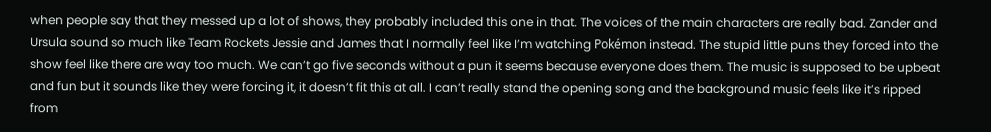when people say that they messed up a lot of shows, they probably included this one in that. The voices of the main characters are really bad. Zander and Ursula sound so much like Team Rockets Jessie and James that I normally feel like I’m watching Pokémon instead. The stupid little puns they forced into the show feel like there are way too much. We can’t go five seconds without a pun it seems because everyone does them. The music is supposed to be upbeat and fun but it sounds like they were forcing it, it doesn’t fit this at all. I can’t really stand the opening song and the background music feels like it’s ripped from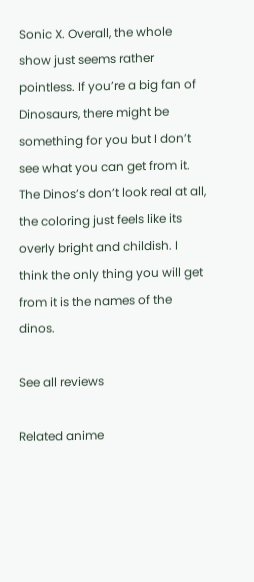Sonic X. Overall, the whole show just seems rather pointless. If you’re a big fan of Dinosaurs, there might be something for you but I don’t see what you can get from it. The Dinos’s don’t look real at all, the coloring just feels like its overly bright and childish. I think the only thing you will get from it is the names of the dinos.

See all reviews

Related anime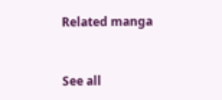Related manga


See all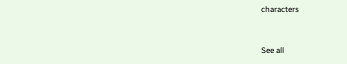characters


See all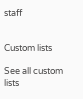staff


Custom lists

See all custom lists